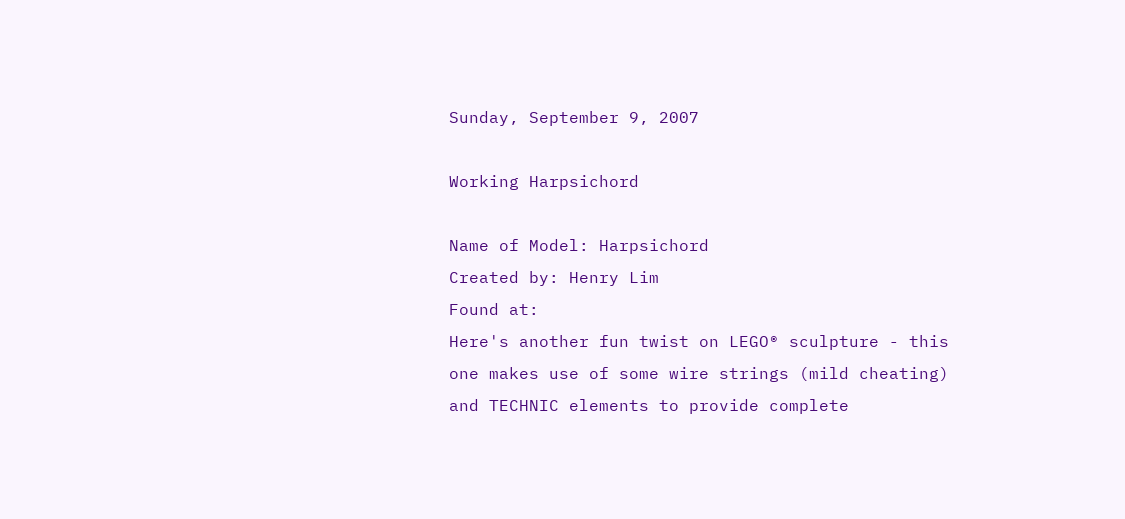Sunday, September 9, 2007

Working Harpsichord

Name of Model: Harpsichord
Created by: Henry Lim
Found at:
Here's another fun twist on LEGO® sculpture - this one makes use of some wire strings (mild cheating) and TECHNIC elements to provide complete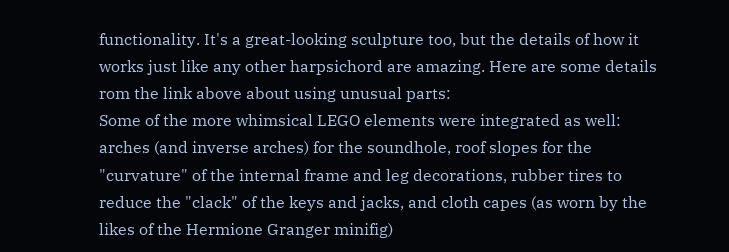functionality. It's a great-looking sculpture too, but the details of how it works just like any other harpsichord are amazing. Here are some details rom the link above about using unusual parts:
Some of the more whimsical LEGO elements were integrated as well: arches (and inverse arches) for the soundhole, roof slopes for the "curvature" of the internal frame and leg decorations, rubber tires to reduce the "clack" of the keys and jacks, and cloth capes (as worn by the likes of the Hermione Granger minifig)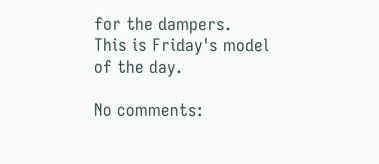for the dampers.
This is Friday's model of the day.

No comments: